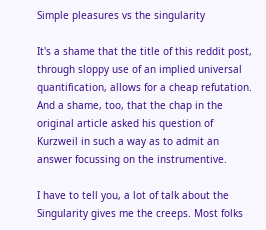Simple pleasures vs the singularity

It's a shame that the title of this reddit post, through sloppy use of an implied universal quantification, allows for a cheap refutation. And a shame, too, that the chap in the original article asked his question of Kurzweil in such a way as to admit an answer focussing on the instrumentive.

I have to tell you, a lot of talk about the Singularity gives me the creeps. Most folks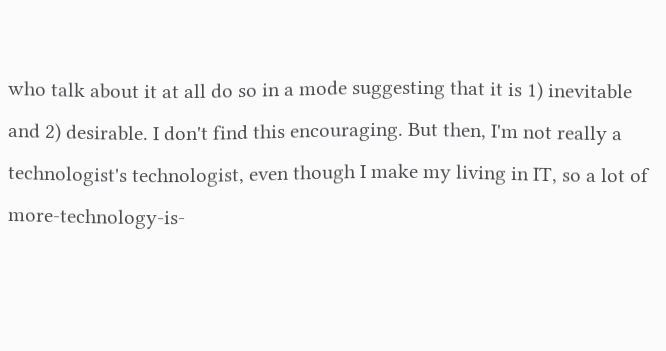who talk about it at all do so in a mode suggesting that it is 1) inevitable and 2) desirable. I don't find this encouraging. But then, I'm not really a technologist's technologist, even though I make my living in IT, so a lot of more-technology-is-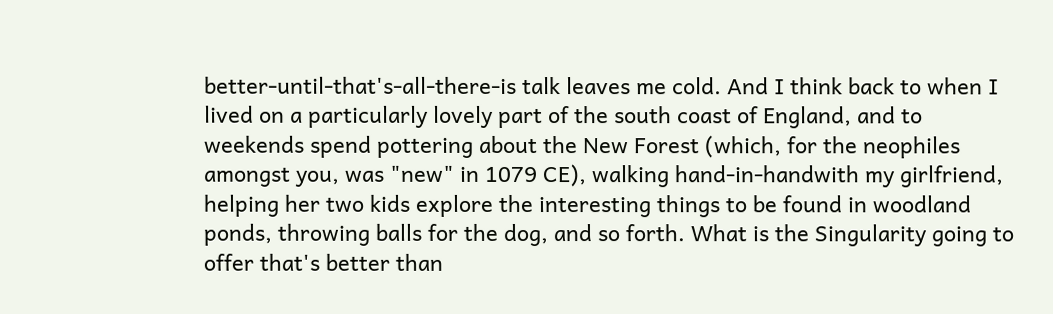better-until-that's-all-there-is talk leaves me cold. And I think back to when I lived on a particularly lovely part of the south coast of England, and to weekends spend pottering about the New Forest (which, for the neophiles amongst you, was "new" in 1079 CE), walking hand-in-handwith my girlfriend, helping her two kids explore the interesting things to be found in woodland ponds, throwing balls for the dog, and so forth. What is the Singularity going to offer that's better than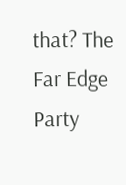that? The Far Edge Party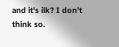and it's ilk? I don't think so.